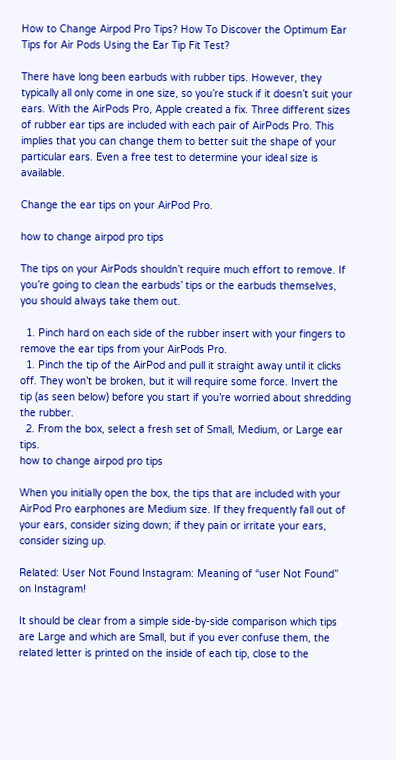How to Change Airpod Pro Tips? How To Discover the Optimum Ear Tips for Air Pods Using the Ear Tip Fit Test?

There have long been earbuds with rubber tips. However, they typically all only come in one size, so you’re stuck if it doesn’t suit your ears. With the AirPods Pro, Apple created a fix. Three different sizes of rubber ear tips are included with each pair of AirPods Pro. This implies that you can change them to better suit the shape of your particular ears. Even a free test to determine your ideal size is available.

Change the ear tips on your AirPod Pro.

how to change airpod pro tips

The tips on your AirPods shouldn’t require much effort to remove. If you’re going to clean the earbuds’ tips or the earbuds themselves, you should always take them out.

  1. Pinch hard on each side of the rubber insert with your fingers to remove the ear tips from your AirPods Pro.
  1. Pinch the tip of the AirPod and pull it straight away until it clicks off. They won’t be broken, but it will require some force. Invert the tip (as seen below) before you start if you’re worried about shredding the rubber.
  2. From the box, select a fresh set of Small, Medium, or Large ear tips.
how to change airpod pro tips

When you initially open the box, the tips that are included with your AirPod Pro earphones are Medium size. If they frequently fall out of your ears, consider sizing down; if they pain or irritate your ears, consider sizing up.

Related: User Not Found Instagram: Meaning of “user Not Found” on Instagram!

It should be clear from a simple side-by-side comparison which tips are Large and which are Small, but if you ever confuse them, the related letter is printed on the inside of each tip, close to the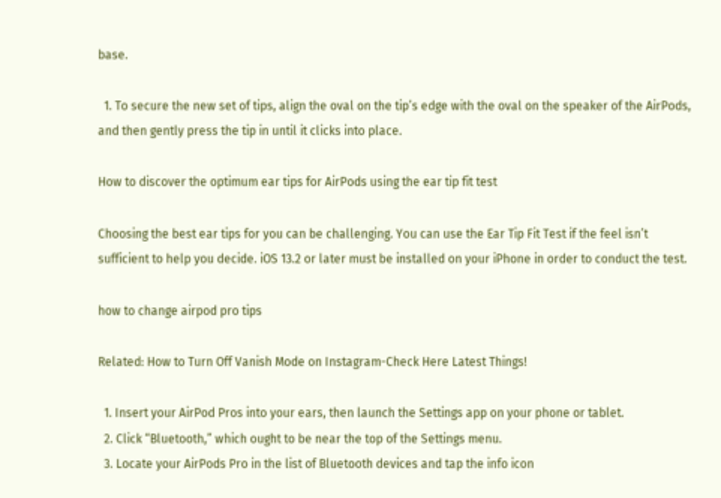base.

  1. To secure the new set of tips, align the oval on the tip’s edge with the oval on the speaker of the AirPods, and then gently press the tip in until it clicks into place.

How to discover the optimum ear tips for AirPods using the ear tip fit test

Choosing the best ear tips for you can be challenging. You can use the Ear Tip Fit Test if the feel isn’t sufficient to help you decide. iOS 13.2 or later must be installed on your iPhone in order to conduct the test.

how to change airpod pro tips

Related: How to Turn Off Vanish Mode on Instagram-Check Here Latest Things!

  1. Insert your AirPod Pros into your ears, then launch the Settings app on your phone or tablet.
  2. Click “Bluetooth,” which ought to be near the top of the Settings menu.
  3. Locate your AirPods Pro in the list of Bluetooth devices and tap the info icon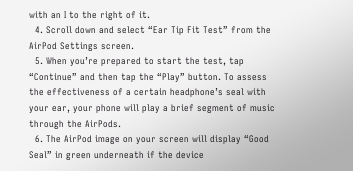with an I to the right of it.
  4. Scroll down and select “Ear Tip Fit Test” from the AirPod Settings screen.
  5. When you’re prepared to start the test, tap “Continue” and then tap the “Play” button. To assess the effectiveness of a certain headphone’s seal with your ear, your phone will play a brief segment of music through the AirPods.
  6. The AirPod image on your screen will display “Good Seal” in green underneath if the device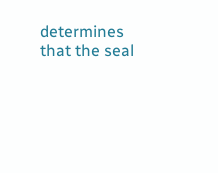determines that the seal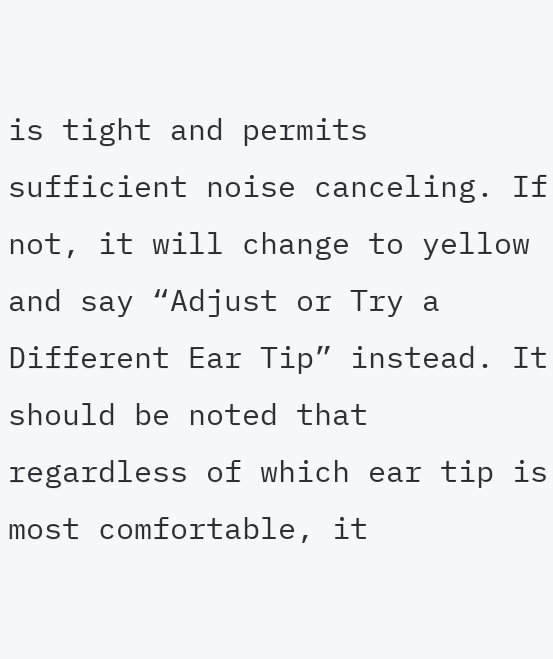is tight and permits sufficient noise canceling. If not, it will change to yellow and say “Adjust or Try a Different Ear Tip” instead. It should be noted that regardless of which ear tip is most comfortable, it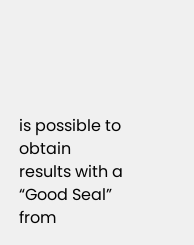is possible to obtain results with a “Good Seal” from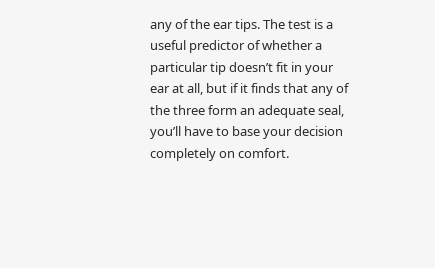any of the ear tips. The test is a useful predictor of whether a particular tip doesn’t fit in your ear at all, but if it finds that any of the three form an adequate seal, you’ll have to base your decision completely on comfort.